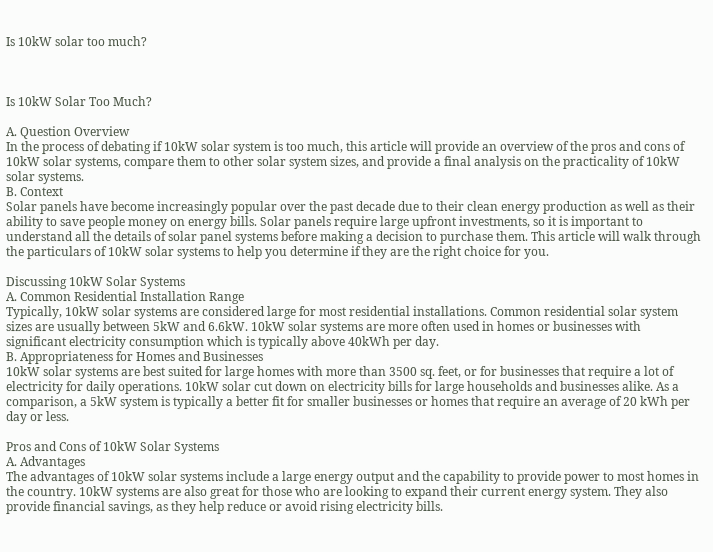Is 10kW solar too much?



Is 10kW Solar Too Much?

A. Question Overview
In the process of debating if 10kW solar system is too much, this article will provide an overview of the pros and cons of 10kW solar systems, compare them to other solar system sizes, and provide a final analysis on the practicality of 10kW solar systems.
B. Context
Solar panels have become increasingly popular over the past decade due to their clean energy production as well as their ability to save people money on energy bills. Solar panels require large upfront investments, so it is important to understand all the details of solar panel systems before making a decision to purchase them. This article will walk through the particulars of 10kW solar systems to help you determine if they are the right choice for you.

Discussing 10kW Solar Systems
A. Common Residential Installation Range
Typically, 10kW solar systems are considered large for most residential installations. Common residential solar system sizes are usually between 5kW and 6.6kW. 10kW solar systems are more often used in homes or businesses with significant electricity consumption which is typically above 40kWh per day.
B. Appropriateness for Homes and Businesses
10kW solar systems are best suited for large homes with more than 3500 sq. feet, or for businesses that require a lot of electricity for daily operations. 10kW solar cut down on electricity bills for large households and businesses alike. As a comparison, a 5kW system is typically a better fit for smaller businesses or homes that require an average of 20 kWh per day or less.

Pros and Cons of 10kW Solar Systems
A. Advantages
The advantages of 10kW solar systems include a large energy output and the capability to provide power to most homes in the country. 10kW systems are also great for those who are looking to expand their current energy system. They also provide financial savings, as they help reduce or avoid rising electricity bills.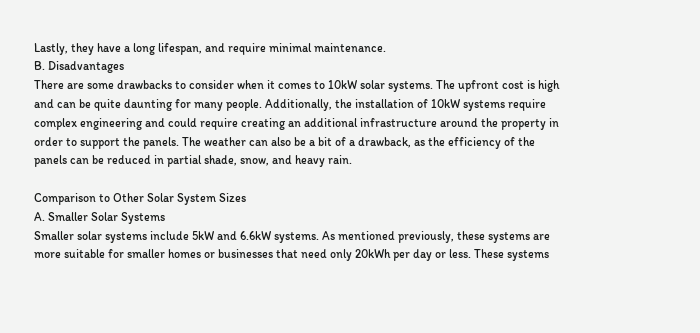Lastly, they have a long lifespan, and require minimal maintenance.
B. Disadvantages
There are some drawbacks to consider when it comes to 10kW solar systems. The upfront cost is high and can be quite daunting for many people. Additionally, the installation of 10kW systems require complex engineering and could require creating an additional infrastructure around the property in order to support the panels. The weather can also be a bit of a drawback, as the efficiency of the panels can be reduced in partial shade, snow, and heavy rain.

Comparison to Other Solar System Sizes
A. Smaller Solar Systems
Smaller solar systems include 5kW and 6.6kW systems. As mentioned previously, these systems are more suitable for smaller homes or businesses that need only 20kWh per day or less. These systems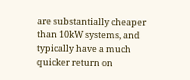are substantially cheaper than 10kW systems, and typically have a much quicker return on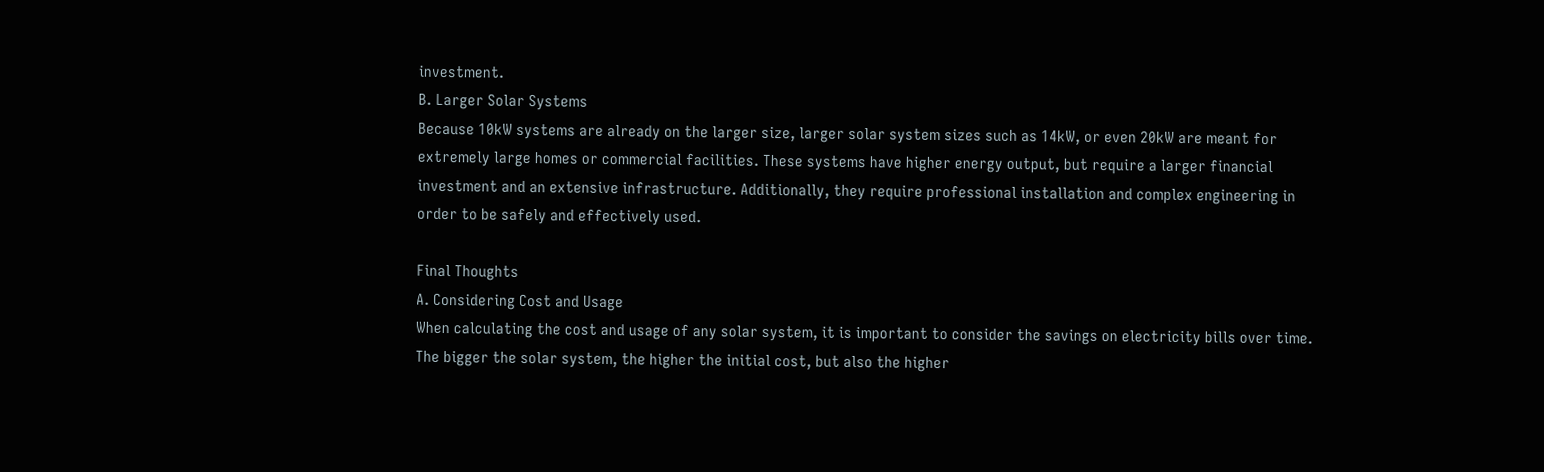investment.
B. Larger Solar Systems
Because 10kW systems are already on the larger size, larger solar system sizes such as 14kW, or even 20kW are meant for extremely large homes or commercial facilities. These systems have higher energy output, but require a larger financial investment and an extensive infrastructure. Additionally, they require professional installation and complex engineering in order to be safely and effectively used.

Final Thoughts
A. Considering Cost and Usage
When calculating the cost and usage of any solar system, it is important to consider the savings on electricity bills over time. The bigger the solar system, the higher the initial cost, but also the higher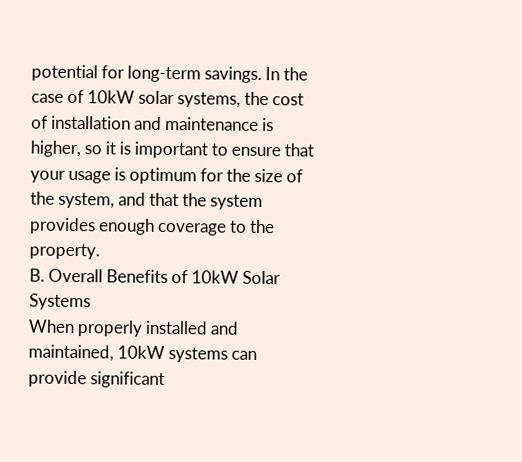potential for long-term savings. In the case of 10kW solar systems, the cost of installation and maintenance is higher, so it is important to ensure that your usage is optimum for the size of the system, and that the system provides enough coverage to the property.
B. Overall Benefits of 10kW Solar Systems
When properly installed and maintained, 10kW systems can provide significant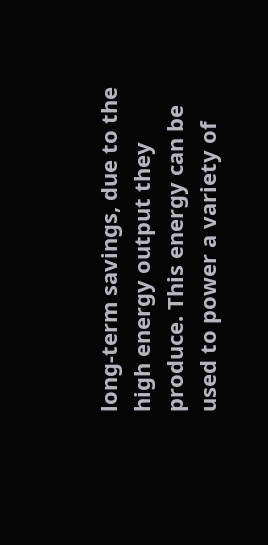long-term savings, due to the high energy output they produce. This energy can be used to power a variety of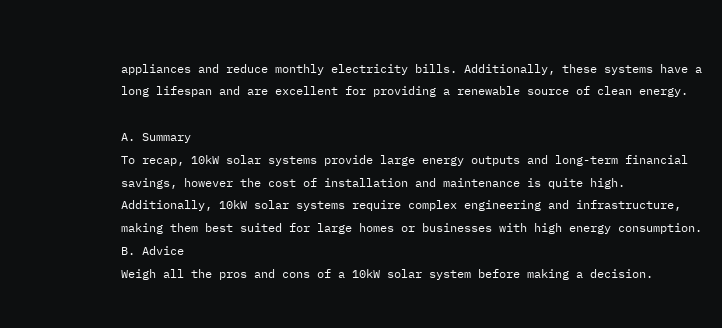appliances and reduce monthly electricity bills. Additionally, these systems have a long lifespan and are excellent for providing a renewable source of clean energy.

A. Summary
To recap, 10kW solar systems provide large energy outputs and long-term financial savings, however the cost of installation and maintenance is quite high. Additionally, 10kW solar systems require complex engineering and infrastructure, making them best suited for large homes or businesses with high energy consumption.
B. Advice
Weigh all the pros and cons of a 10kW solar system before making a decision.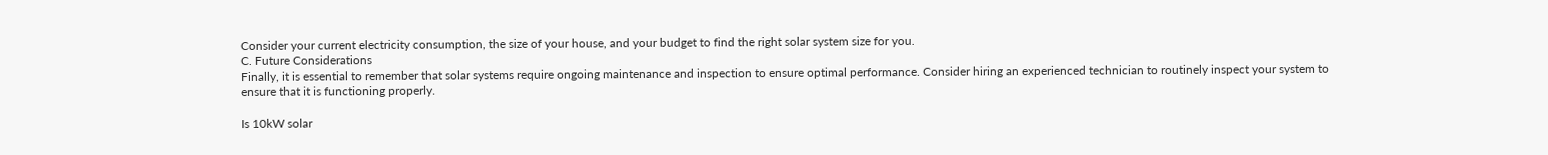Consider your current electricity consumption, the size of your house, and your budget to find the right solar system size for you.
C. Future Considerations
Finally, it is essential to remember that solar systems require ongoing maintenance and inspection to ensure optimal performance. Consider hiring an experienced technician to routinely inspect your system to ensure that it is functioning properly.

Is 10kW solar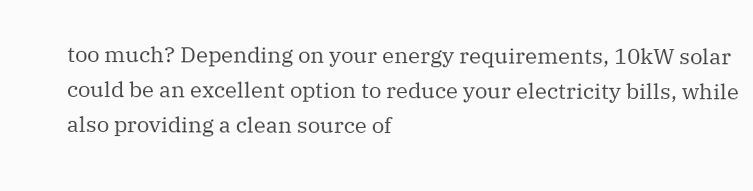too much? Depending on your energy requirements, 10kW solar could be an excellent option to reduce your electricity bills, while also providing a clean source of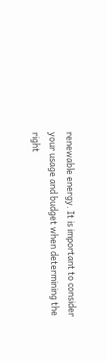renewable energy. It is important to consider your usage and budget when determining the right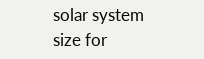solar system size for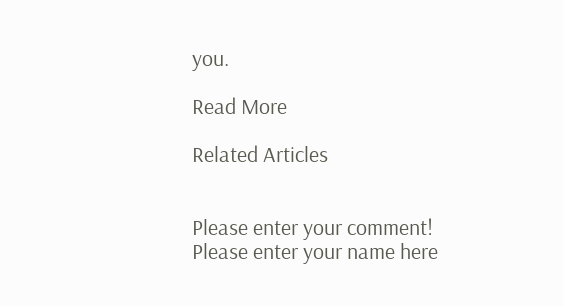you.

Read More

Related Articles


Please enter your comment!
Please enter your name here